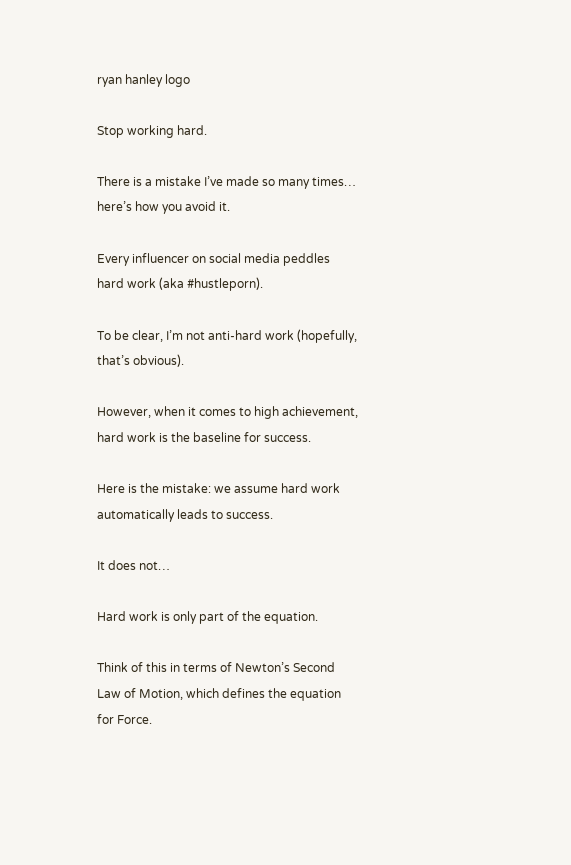ryan hanley logo

Stop working hard.

There is a mistake I’ve made so many times… here’s how you avoid it.

Every influencer on social media peddles hard work (aka #hustleporn).

To be clear, I’m not anti-hard work (hopefully, that’s obvious).

However, when it comes to high achievement, hard work is the baseline for success.

Here is the mistake: we assume hard work automatically leads to success.

It does not…

Hard work is only part of the equation.

Think of this in terms of Newton’s Second Law of Motion, which defines the equation for Force.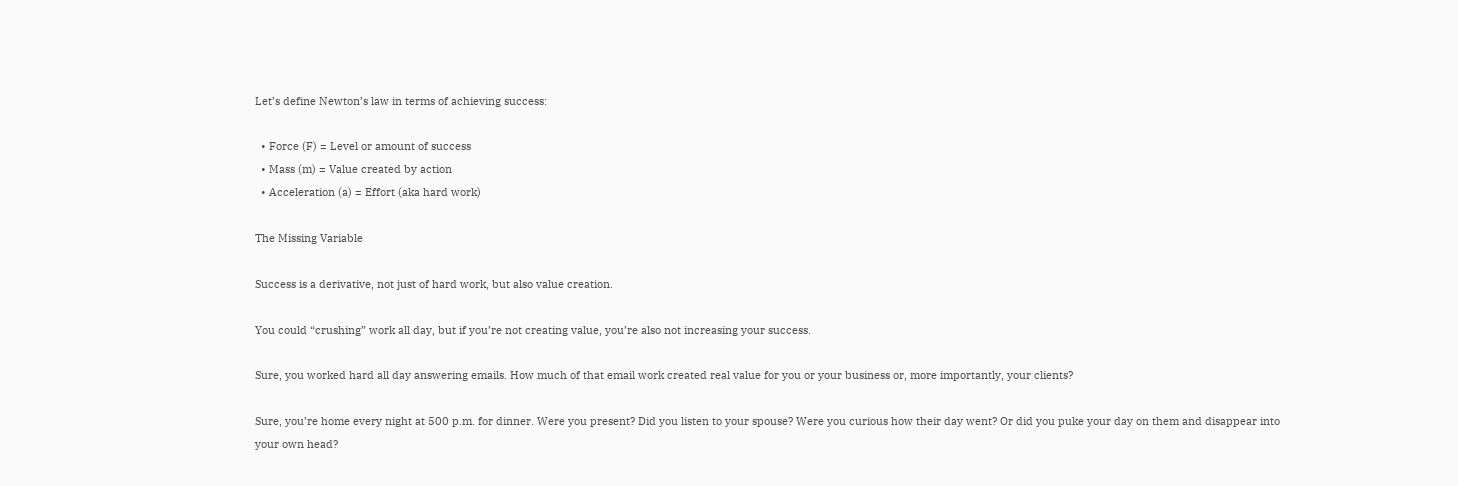Let’s define Newton’s law in terms of achieving success:

  • Force (F) = Level or amount of success
  • Mass (m) = Value created by action
  • Acceleration (a) = Effort (aka hard work)

The Missing Variable

Success is a derivative, not just of hard work, but also value creation.

You could “crushing” work all day, but if you’re not creating value, you’re also not increasing your success.

Sure, you worked hard all day answering emails. How much of that email work created real value for you or your business or, more importantly, your clients?

Sure, you’re home every night at 500 p.m. for dinner. Were you present? Did you listen to your spouse? Were you curious how their day went? Or did you puke your day on them and disappear into your own head?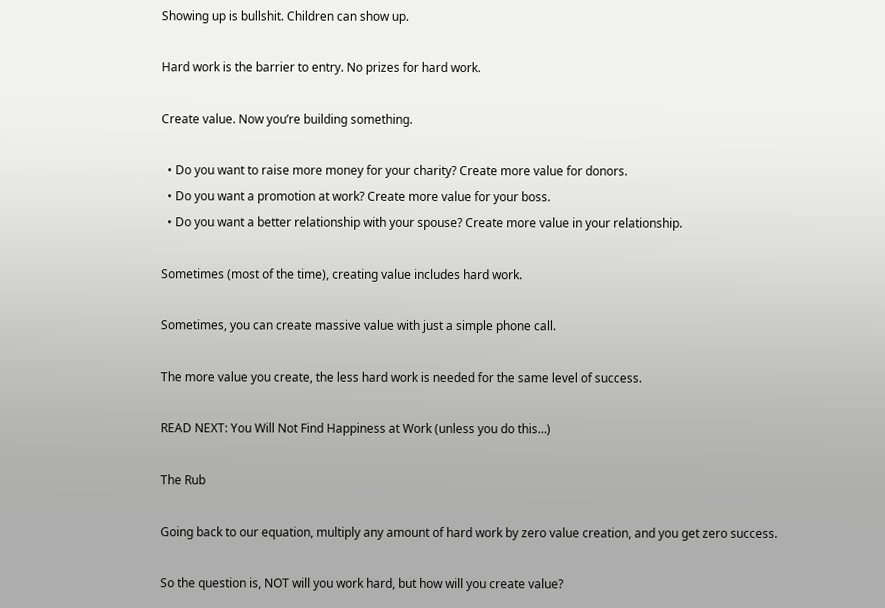Showing up is bullshit. Children can show up.

Hard work is the barrier to entry. No prizes for hard work.

Create value. Now you’re building something.

  • Do you want to raise more money for your charity? Create more value for donors.
  • Do you want a promotion at work? Create more value for your boss.
  • Do you want a better relationship with your spouse? Create more value in your relationship.

Sometimes (most of the time), creating value includes hard work.

Sometimes, you can create massive value with just a simple phone call.

The more value you create, the less hard work is needed for the same level of success.

READ NEXT: You Will Not Find Happiness at Work (unless you do this…)

The Rub

Going back to our equation, multiply any amount of hard work by zero value creation, and you get zero success.

So the question is, NOT will you work hard, but how will you create value?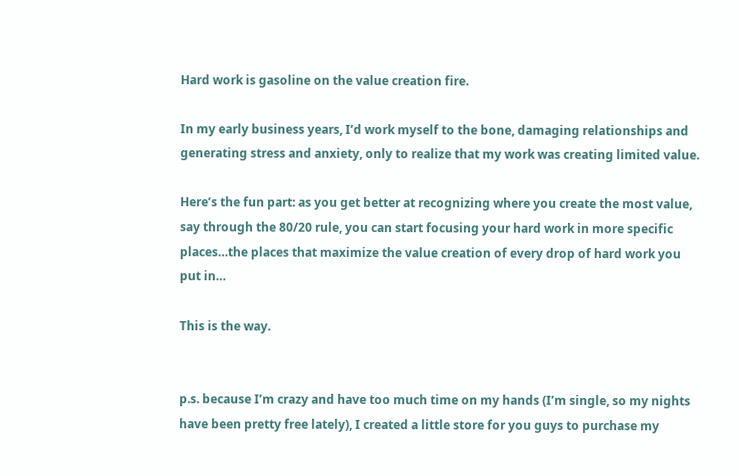Hard work is gasoline on the value creation fire.

In my early business years, I’d work myself to the bone, damaging relationships and generating stress and anxiety, only to realize that my work was creating limited value.

Here’s the fun part: as you get better at recognizing where you create the most value, say through the 80/20 rule, you can start focusing your hard work in more specific places…the places that maximize the value creation of every drop of hard work you put in…

This is the way.


p.s. because I’m crazy and have too much time on my hands (I’m single, so my nights have been pretty free lately), I created a little store for you guys to purchase my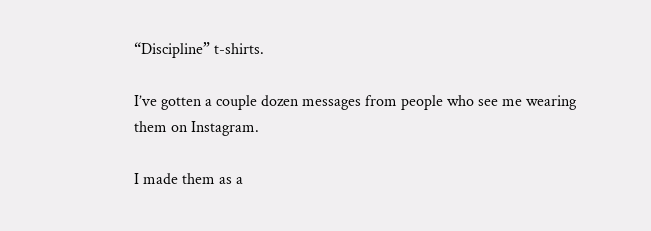“Discipline” t-shirts.

I’ve gotten a couple dozen messages from people who see me wearing them on Instagram.

I made them as a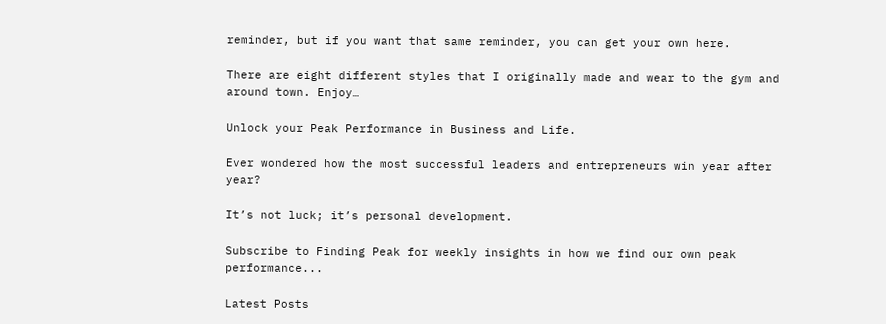reminder, but if you want that same reminder, you can get your own here.

There are eight different styles that I originally made and wear to the gym and around town. Enjoy…

Unlock your Peak Performance in Business and Life.

Ever wondered how the most successful leaders and entrepreneurs win year after year?

It’s not luck; it’s personal development.

Subscribe to Finding Peak for weekly insights in how we find our own peak performance...

Latest Posts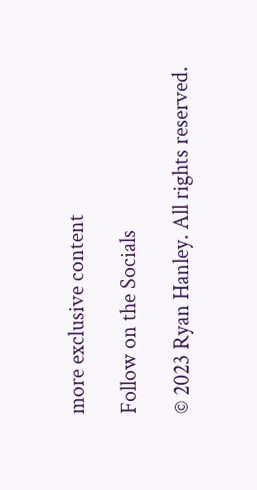more exclusive content

Follow on the Socials

© 2023 Ryan Hanley. All rights reserved.